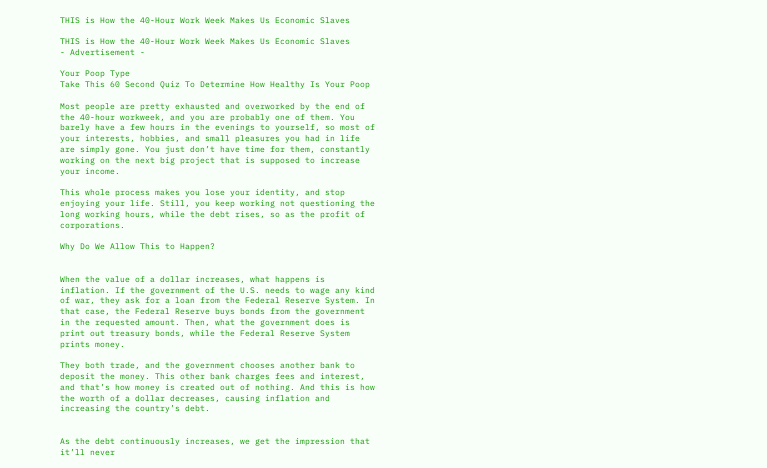THIS is How the 40-Hour Work Week Makes Us Economic Slaves

THIS is How the 40-Hour Work Week Makes Us Economic Slaves
- Advertisement -

Your Poop Type
Take This 60 Second Quiz To Determine How Healthy Is Your Poop

Most people are pretty exhausted and overworked by the end of the 40-hour workweek, and you are probably one of them. You barely have a few hours in the evenings to yourself, so most of your interests, hobbies, and small pleasures you had in life are simply gone. You just don’t have time for them, constantly working on the next big project that is supposed to increase your income.

This whole process makes you lose your identity, and stop enjoying your life. Still, you keep working not questioning the long working hours, while the debt rises, so as the profit of corporations.

Why Do We Allow This to Happen?


When the value of a dollar increases, what happens is inflation. If the government of the U.S. needs to wage any kind of war, they ask for a loan from the Federal Reserve System. In that case, the Federal Reserve buys bonds from the government in the requested amount. Then, what the government does is print out treasury bonds, while the Federal Reserve System prints money.

They both trade, and the government chooses another bank to deposit the money. This other bank charges fees and interest, and that’s how money is created out of nothing. And this is how the worth of a dollar decreases, causing inflation and increasing the country’s debt.


As the debt continuously increases, we get the impression that it’ll never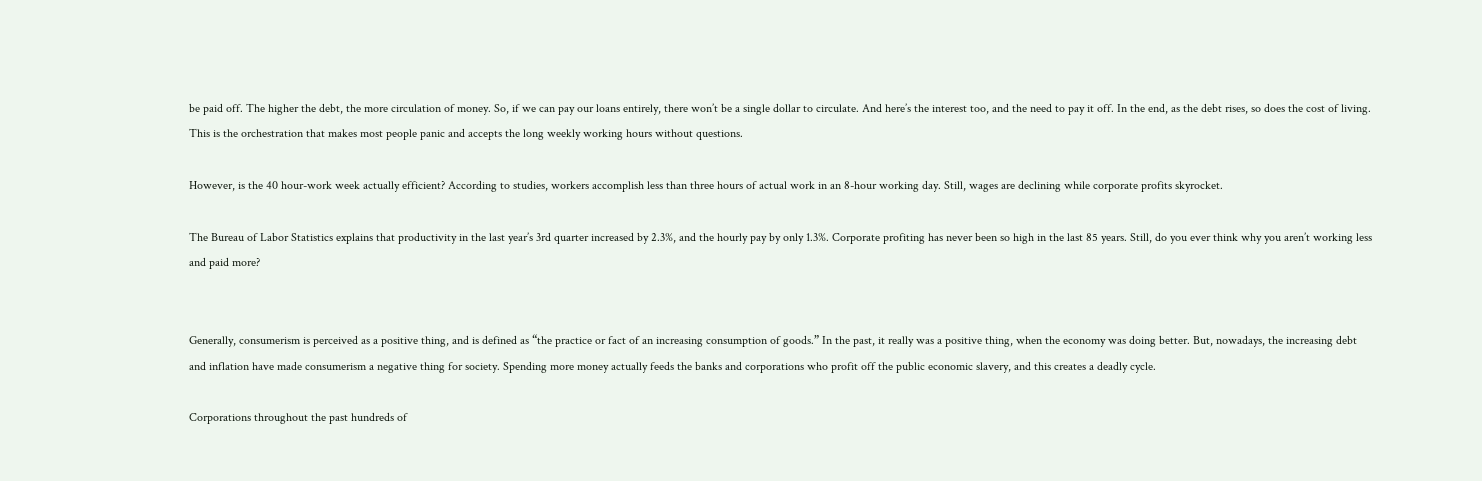be paid off. The higher the debt, the more circulation of money. So, if we can pay our loans entirely, there won’t be a single dollar to circulate. And here’s the interest too, and the need to pay it off. In the end, as the debt rises, so does the cost of living. This is the orchestration that makes most people panic and accepts the long weekly working hours without questions.

However, is the 40 hour-work week actually efficient? According to studies, workers accomplish less than three hours of actual work in an 8-hour working day. Still, wages are declining while corporate profits skyrocket.

The Bureau of Labor Statistics explains that productivity in the last year’s 3rd quarter increased by 2.3%, and the hourly pay by only 1.3%. Corporate profiting has never been so high in the last 85 years. Still, do you ever think why you aren’t working less and paid more?


Generally, consumerism is perceived as a positive thing, and is defined as “the practice or fact of an increasing consumption of goods.” In the past, it really was a positive thing, when the economy was doing better. But, nowadays, the increasing debt and inflation have made consumerism a negative thing for society. Spending more money actually feeds the banks and corporations who profit off the public economic slavery, and this creates a deadly cycle.

Corporations throughout the past hundreds of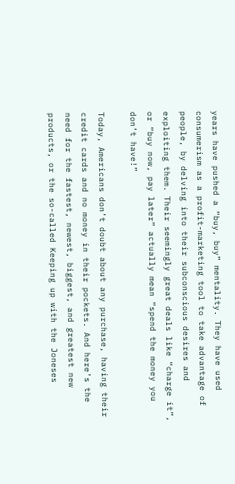years have pushed a “buy, buy” mentality. They have used consumerism as a profit-marketing tool to take advantage of people, by delving into their subconscious desires and exploiting them. Their seemingly great deals like “charge it”, or “buy now, pay later” actually mean “spend the money you don’t have!”

Today, Americans don’t doubt about any purchase, having their credit cards and no money in their pockets. And here’s the need for the fastest, newest, biggest, and greatest new products, or the so-called Keeping up with the Joneses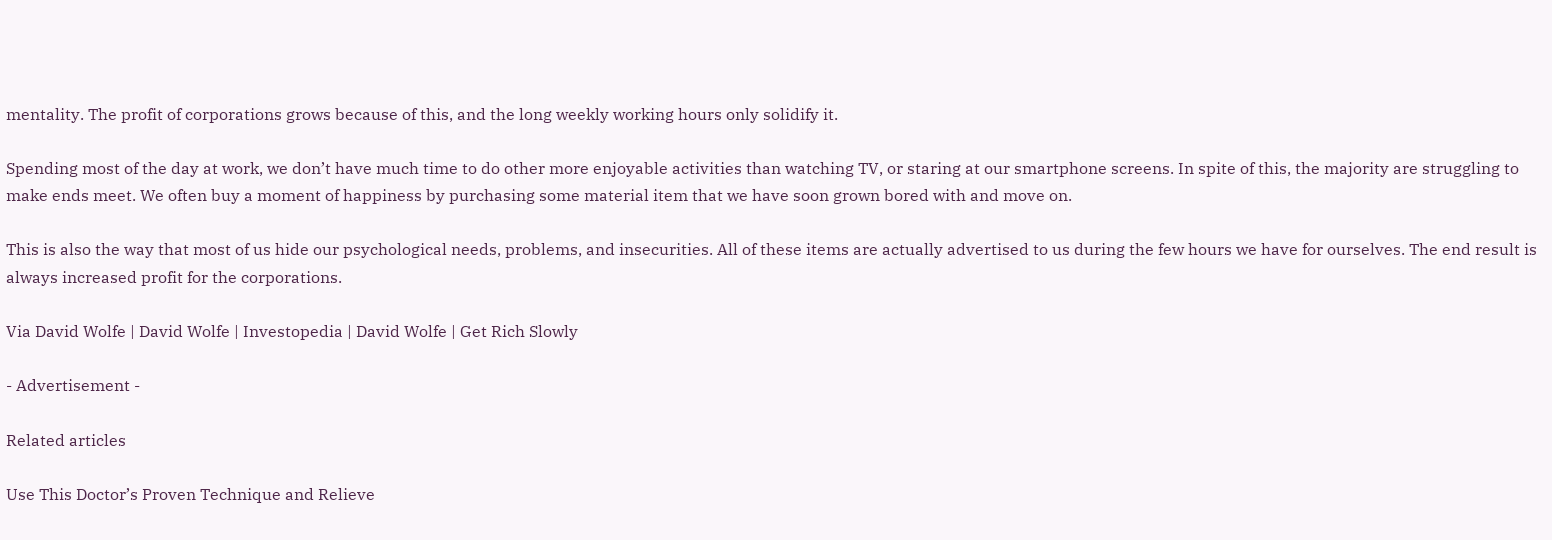mentality. The profit of corporations grows because of this, and the long weekly working hours only solidify it.

Spending most of the day at work, we don’t have much time to do other more enjoyable activities than watching TV, or staring at our smartphone screens. In spite of this, the majority are struggling to make ends meet. We often buy a moment of happiness by purchasing some material item that we have soon grown bored with and move on.

This is also the way that most of us hide our psychological needs, problems, and insecurities. All of these items are actually advertised to us during the few hours we have for ourselves. The end result is always increased profit for the corporations.

Via David Wolfe | David Wolfe | Investopedia | David Wolfe | Get Rich Slowly

- Advertisement -

Related articles

Use This Doctor’s Proven Technique and Relieve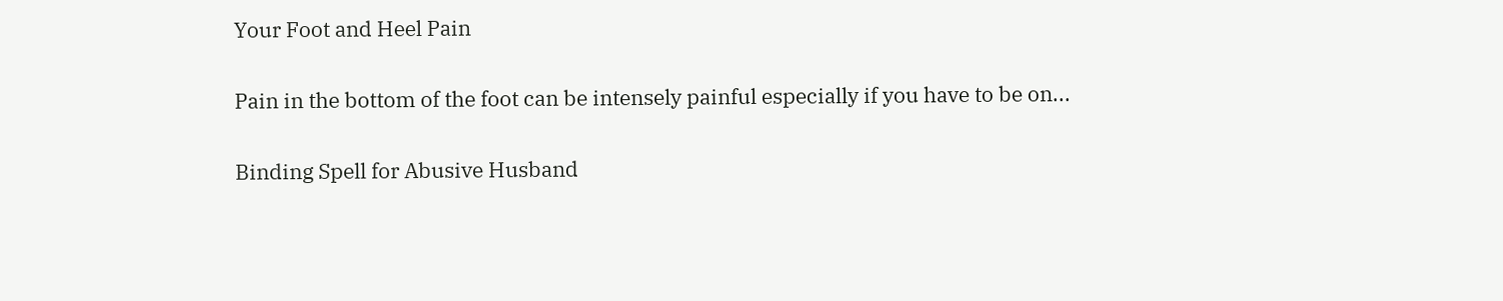Your Foot and Heel Pain

Pain in the bottom of the foot can be intensely painful especially if you have to be on...

Binding Spell for Abusive Husband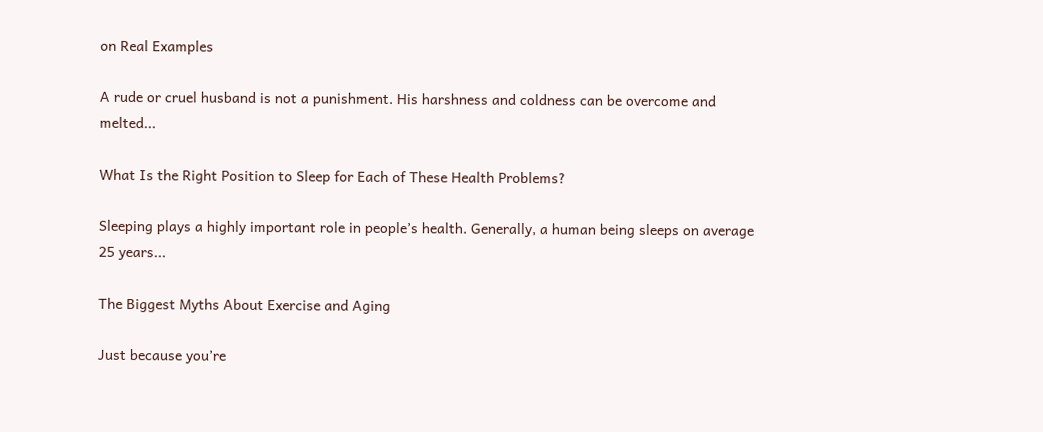on Real Examples

A rude or cruel husband is not a punishment. His harshness and coldness can be overcome and melted...

What Is the Right Position to Sleep for Each of These Health Problems?

Sleeping plays a highly important role in people’s health. Generally, a human being sleeps on average 25 years...

The Biggest Myths About Exercise and Aging

Just because you’re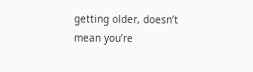getting older, doesn’t mean you’re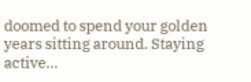doomed to spend your golden years sitting around. Staying active...